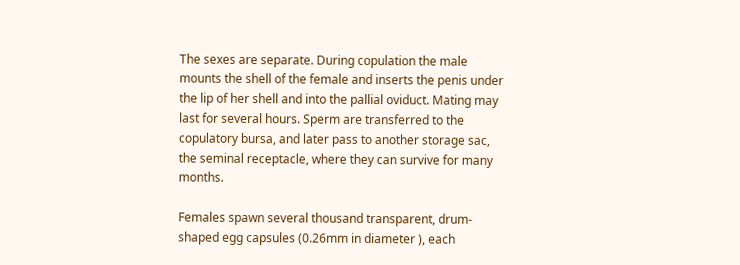The sexes are separate. During copulation the male mounts the shell of the female and inserts the penis under the lip of her shell and into the pallial oviduct. Mating may last for several hours. Sperm are transferred to the copulatory bursa, and later pass to another storage sac, the seminal receptacle, where they can survive for many months.

Females spawn several thousand transparent, drum-shaped egg capsules (0.26mm in diameter ), each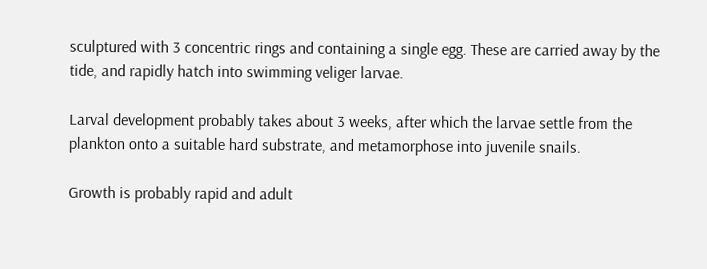sculptured with 3 concentric rings and containing a single egg. These are carried away by the tide, and rapidly hatch into swimming veliger larvae.

Larval development probably takes about 3 weeks, after which the larvae settle from the plankton onto a suitable hard substrate, and metamorphose into juvenile snails.

Growth is probably rapid and adult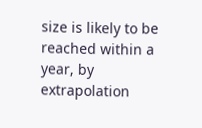size is likely to be reached within a year, by extrapolation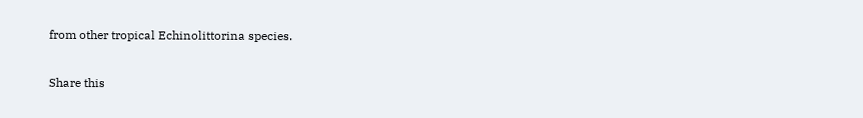from other tropical Echinolittorina species.

Share this